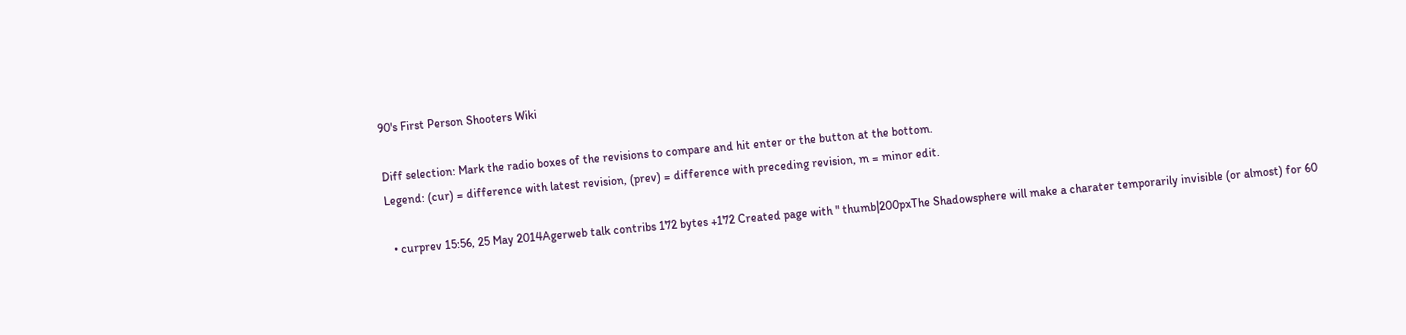90's First Person Shooters Wiki

Diff selection: Mark the radio boxes of the revisions to compare and hit enter or the button at the bottom.
Legend: (cur) = difference with latest revision, (prev) = difference with preceding revision, m = minor edit.

  • curprev 15:56, 25 May 2014Agerweb talk contribs 172 bytes +172 Created page with " thumb|200pxThe Shadowsphere will make a charater temporarily invisible (or almost) for 60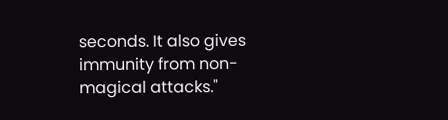seconds. It also gives immunity from non-magical attacks."